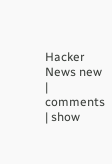Hacker News new | comments | show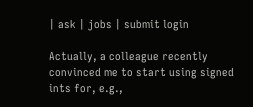| ask | jobs | submit login

Actually, a colleague recently convinced me to start using signed ints for, e.g.,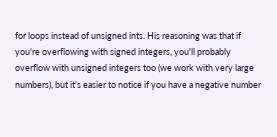for loops instead of unsigned ints. His reasoning was that if you're overflowing with signed integers, you'll probably overflow with unsigned integers too (we work with very large numbers), but it's easier to notice if you have a negative number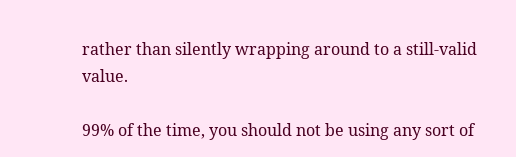rather than silently wrapping around to a still-valid value.

99% of the time, you should not be using any sort of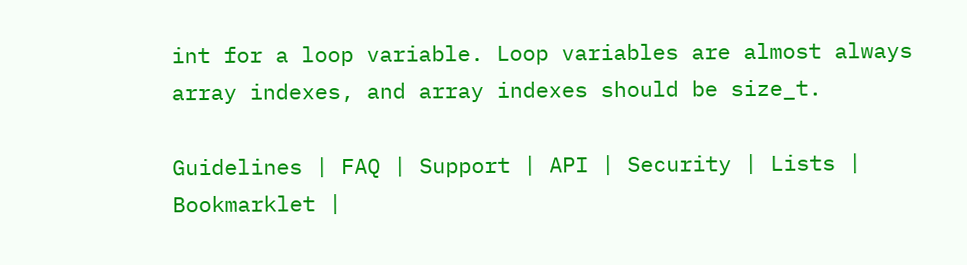int for a loop variable. Loop variables are almost always array indexes, and array indexes should be size_t.

Guidelines | FAQ | Support | API | Security | Lists | Bookmarklet |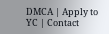DMCA | Apply to YC | Contact